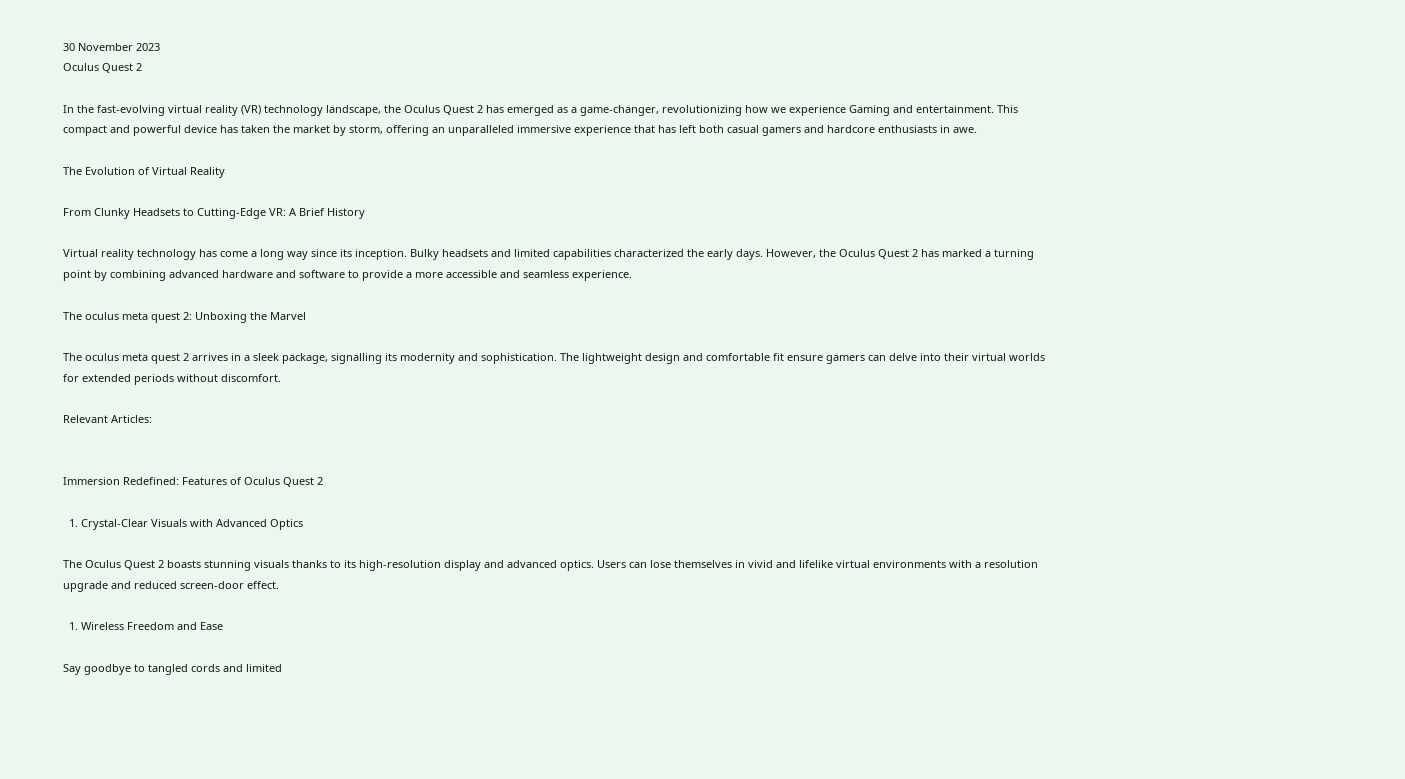30 November 2023
Oculus Quest 2

In the fast-evolving virtual reality (VR) technology landscape, the Oculus Quest 2 has emerged as a game-changer, revolutionizing how we experience Gaming and entertainment. This compact and powerful device has taken the market by storm, offering an unparalleled immersive experience that has left both casual gamers and hardcore enthusiasts in awe.

The Evolution of Virtual Reality

From Clunky Headsets to Cutting-Edge VR: A Brief History

Virtual reality technology has come a long way since its inception. Bulky headsets and limited capabilities characterized the early days. However, the Oculus Quest 2 has marked a turning point by combining advanced hardware and software to provide a more accessible and seamless experience.

The oculus meta quest 2: Unboxing the Marvel

The oculus meta quest 2 arrives in a sleek package, signalling its modernity and sophistication. The lightweight design and comfortable fit ensure gamers can delve into their virtual worlds for extended periods without discomfort.

Relevant Articles:


Immersion Redefined: Features of Oculus Quest 2

  1. Crystal-Clear Visuals with Advanced Optics

The Oculus Quest 2 boasts stunning visuals thanks to its high-resolution display and advanced optics. Users can lose themselves in vivid and lifelike virtual environments with a resolution upgrade and reduced screen-door effect.

  1. Wireless Freedom and Ease

Say goodbye to tangled cords and limited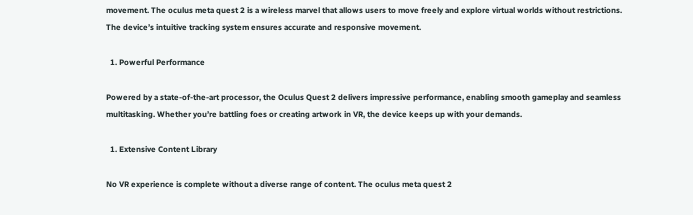movement. The oculus meta quest 2 is a wireless marvel that allows users to move freely and explore virtual worlds without restrictions. The device’s intuitive tracking system ensures accurate and responsive movement.

  1. Powerful Performance

Powered by a state-of-the-art processor, the Oculus Quest 2 delivers impressive performance, enabling smooth gameplay and seamless multitasking. Whether you’re battling foes or creating artwork in VR, the device keeps up with your demands.

  1. Extensive Content Library

No VR experience is complete without a diverse range of content. The oculus meta quest 2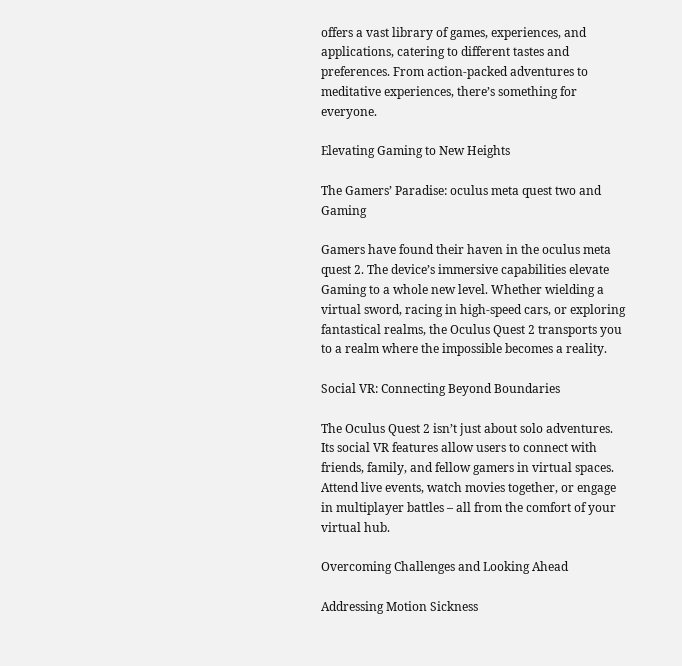offers a vast library of games, experiences, and applications, catering to different tastes and preferences. From action-packed adventures to meditative experiences, there’s something for everyone.

Elevating Gaming to New Heights

The Gamers’ Paradise: oculus meta quest two and Gaming

Gamers have found their haven in the oculus meta quest 2. The device’s immersive capabilities elevate Gaming to a whole new level. Whether wielding a virtual sword, racing in high-speed cars, or exploring fantastical realms, the Oculus Quest 2 transports you to a realm where the impossible becomes a reality.

Social VR: Connecting Beyond Boundaries

The Oculus Quest 2 isn’t just about solo adventures. Its social VR features allow users to connect with friends, family, and fellow gamers in virtual spaces. Attend live events, watch movies together, or engage in multiplayer battles – all from the comfort of your virtual hub.

Overcoming Challenges and Looking Ahead

Addressing Motion Sickness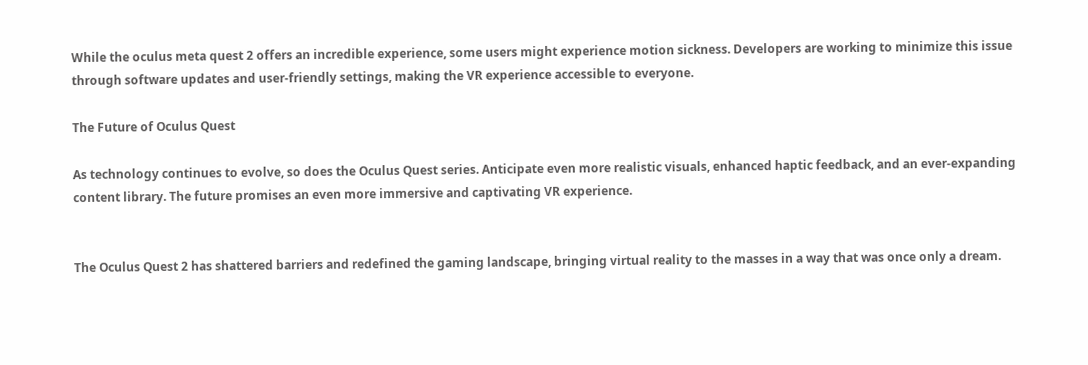While the oculus meta quest 2 offers an incredible experience, some users might experience motion sickness. Developers are working to minimize this issue through software updates and user-friendly settings, making the VR experience accessible to everyone.

The Future of Oculus Quest

As technology continues to evolve, so does the Oculus Quest series. Anticipate even more realistic visuals, enhanced haptic feedback, and an ever-expanding content library. The future promises an even more immersive and captivating VR experience.


The Oculus Quest 2 has shattered barriers and redefined the gaming landscape, bringing virtual reality to the masses in a way that was once only a dream.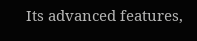Its advanced features,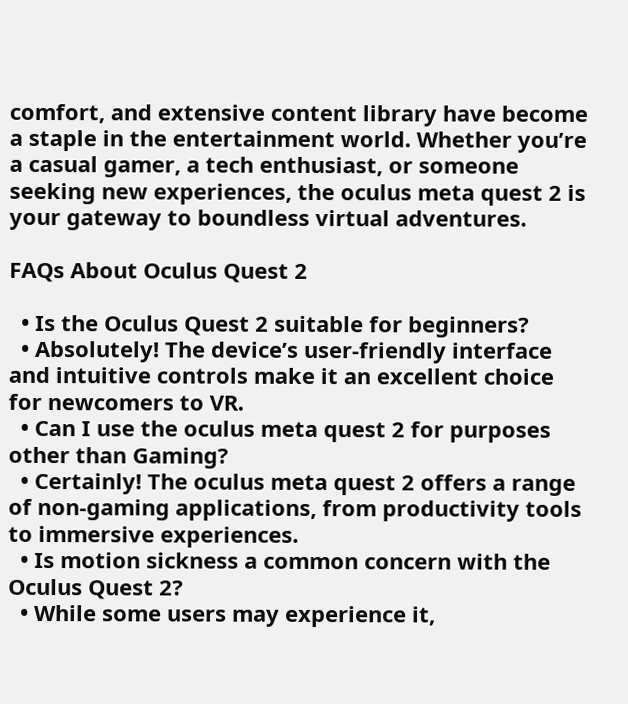comfort, and extensive content library have become a staple in the entertainment world. Whether you’re a casual gamer, a tech enthusiast, or someone seeking new experiences, the oculus meta quest 2 is your gateway to boundless virtual adventures.

FAQs About Oculus Quest 2

  • Is the Oculus Quest 2 suitable for beginners?
  • Absolutely! The device’s user-friendly interface and intuitive controls make it an excellent choice for newcomers to VR.
  • Can I use the oculus meta quest 2 for purposes other than Gaming?
  • Certainly! The oculus meta quest 2 offers a range of non-gaming applications, from productivity tools to immersive experiences.
  • Is motion sickness a common concern with the Oculus Quest 2?
  • While some users may experience it,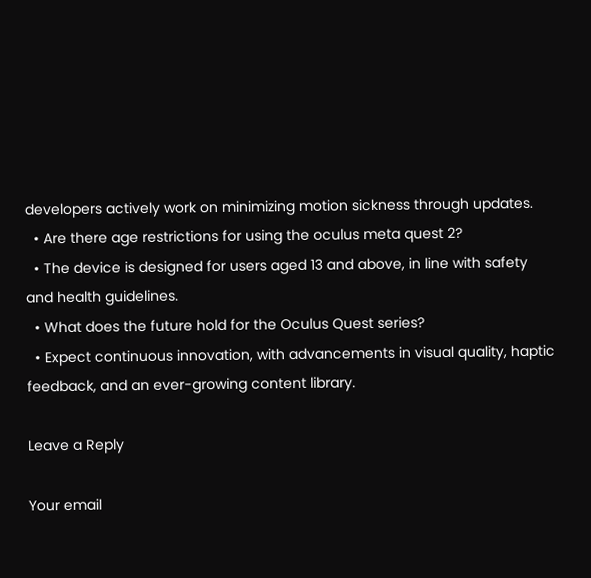developers actively work on minimizing motion sickness through updates.
  • Are there age restrictions for using the oculus meta quest 2?
  • The device is designed for users aged 13 and above, in line with safety and health guidelines.
  • What does the future hold for the Oculus Quest series?
  • Expect continuous innovation, with advancements in visual quality, haptic feedback, and an ever-growing content library.

Leave a Reply

Your email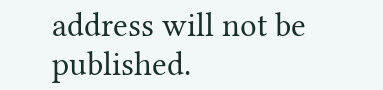address will not be published.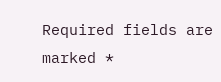Required fields are marked *